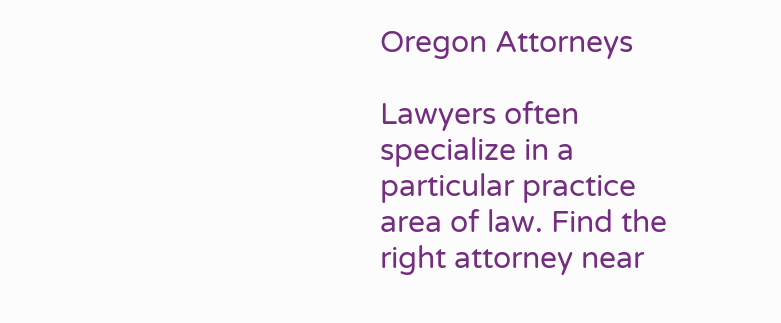Oregon Attorneys

Lawyers often specialize in a particular practice area of law. Find the right attorney near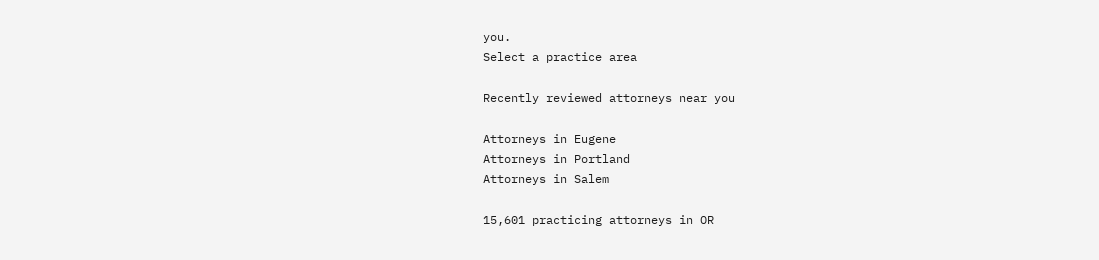you.
Select a practice area

Recently reviewed attorneys near you

Attorneys in Eugene
Attorneys in Portland
Attorneys in Salem

15,601 practicing attorneys in OR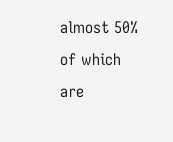almost 50% of which are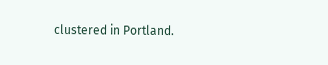clustered in Portland.